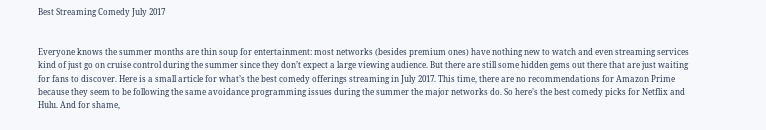Best Streaming Comedy July 2017


Everyone knows the summer months are thin soup for entertainment: most networks (besides premium ones) have nothing new to watch and even streaming services kind of just go on cruise control during the summer since they don’t expect a large viewing audience. But there are still some hidden gems out there that are just waiting for fans to discover. Here is a small article for what’s the best comedy offerings streaming in July 2017. This time, there are no recommendations for Amazon Prime because they seem to be following the same avoidance programming issues during the summer the major networks do. So here’s the best comedy picks for Netflix and Hulu. And for shame,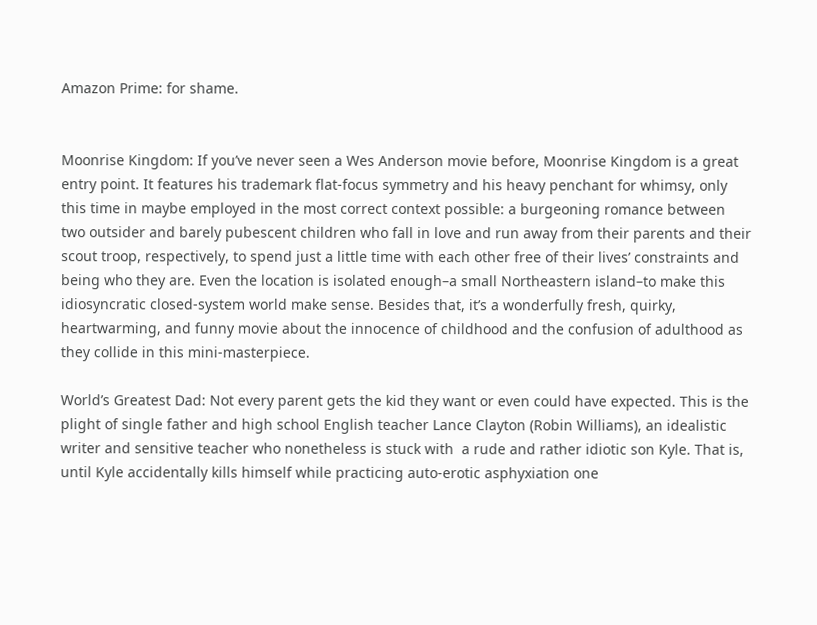Amazon Prime: for shame.


Moonrise Kingdom: If you’ve never seen a Wes Anderson movie before, Moonrise Kingdom is a great entry point. It features his trademark flat-focus symmetry and his heavy penchant for whimsy, only this time in maybe employed in the most correct context possible: a burgeoning romance between two outsider and barely pubescent children who fall in love and run away from their parents and their scout troop, respectively, to spend just a little time with each other free of their lives’ constraints and being who they are. Even the location is isolated enough–a small Northeastern island–to make this idiosyncratic closed-system world make sense. Besides that, it’s a wonderfully fresh, quirky, heartwarming, and funny movie about the innocence of childhood and the confusion of adulthood as they collide in this mini-masterpiece.

World’s Greatest Dad: Not every parent gets the kid they want or even could have expected. This is the plight of single father and high school English teacher Lance Clayton (Robin Williams), an idealistic writer and sensitive teacher who nonetheless is stuck with  a rude and rather idiotic son Kyle. That is, until Kyle accidentally kills himself while practicing auto-erotic asphyxiation one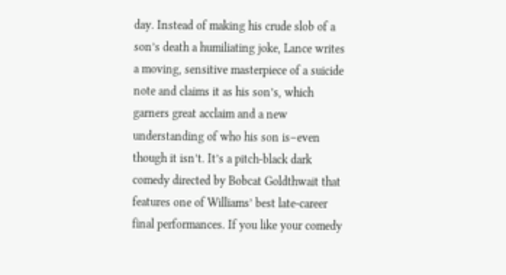day. Instead of making his crude slob of a son’s death a humiliating joke, Lance writes a moving, sensitive masterpiece of a suicide note and claims it as his son’s, which garners great acclaim and a new understanding of who his son is–even though it isn’t. It’s a pitch-black dark comedy directed by Bobcat Goldthwait that features one of Williams’ best late-career final performances. If you like your comedy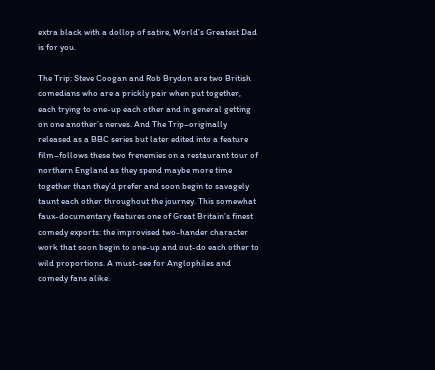extra black with a dollop of satire, World’s Greatest Dad is for you.

The Trip: Steve Coogan and Rob Brydon are two British comedians who are a prickly pair when put together, each trying to one-up each other and in general getting on one another’s nerves. And The Trip–originally released as a BBC series but later edited into a feature film–follows these two frenemies on a restaurant tour of northern England as they spend maybe more time together than they’d prefer and soon begin to savagely taunt each other throughout the journey. This somewhat faux-documentary features one of Great Britain’s finest comedy exports: the improvised two-hander character work that soon begin to one-up and out-do each other to wild proportions. A must-see for Anglophiles and comedy fans alike.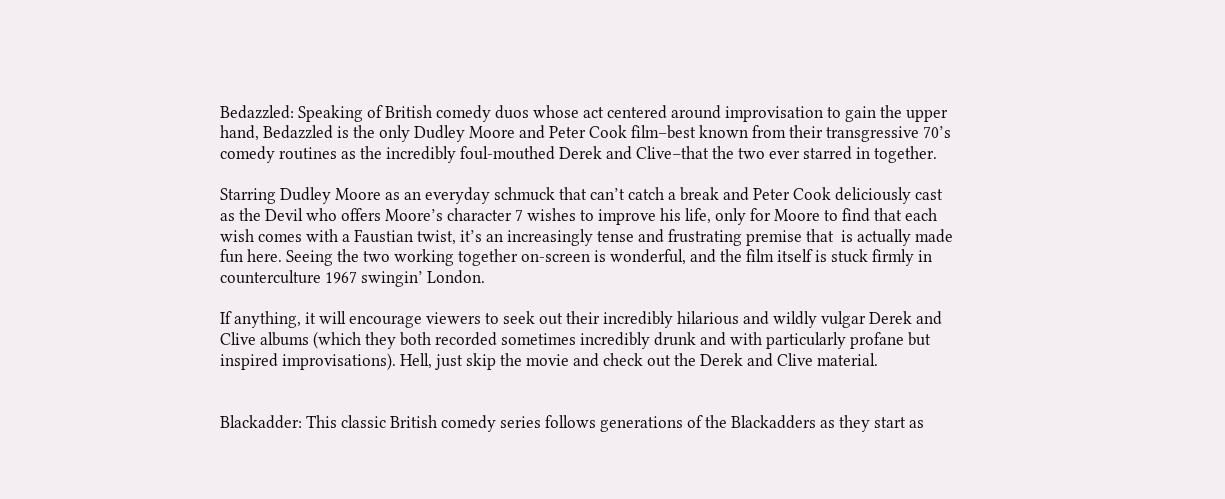Bedazzled: Speaking of British comedy duos whose act centered around improvisation to gain the upper hand, Bedazzled is the only Dudley Moore and Peter Cook film–best known from their transgressive 70’s comedy routines as the incredibly foul-mouthed Derek and Clive–that the two ever starred in together.

Starring Dudley Moore as an everyday schmuck that can’t catch a break and Peter Cook deliciously cast as the Devil who offers Moore’s character 7 wishes to improve his life, only for Moore to find that each wish comes with a Faustian twist, it’s an increasingly tense and frustrating premise that  is actually made fun here. Seeing the two working together on-screen is wonderful, and the film itself is stuck firmly in counterculture 1967 swingin’ London.

If anything, it will encourage viewers to seek out their incredibly hilarious and wildly vulgar Derek and Clive albums (which they both recorded sometimes incredibly drunk and with particularly profane but inspired improvisations). Hell, just skip the movie and check out the Derek and Clive material.


Blackadder: This classic British comedy series follows generations of the Blackadders as they start as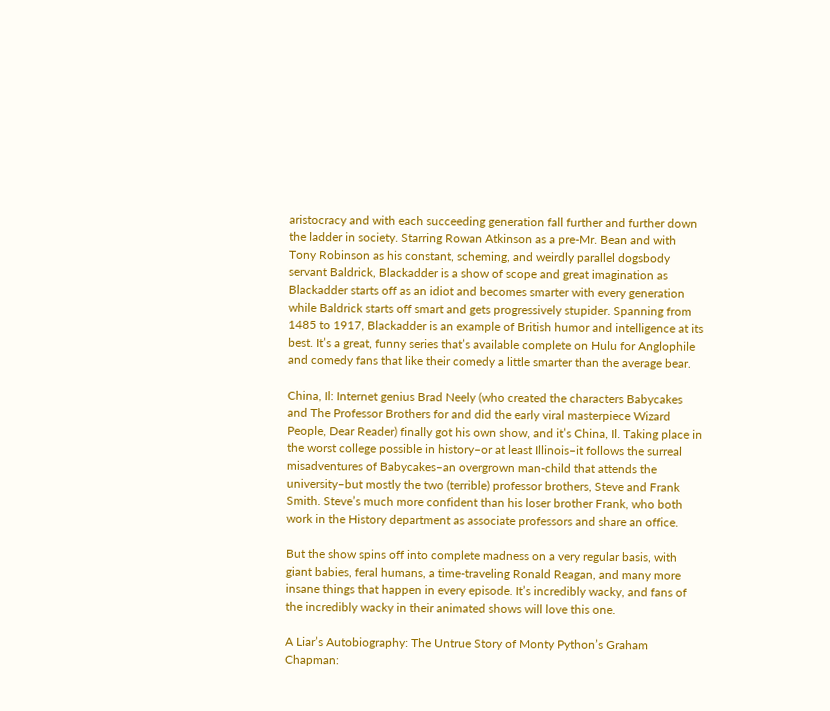aristocracy and with each succeeding generation fall further and further down the ladder in society. Starring Rowan Atkinson as a pre-Mr. Bean and with Tony Robinson as his constant, scheming, and weirdly parallel dogsbody servant Baldrick, Blackadder is a show of scope and great imagination as Blackadder starts off as an idiot and becomes smarter with every generation while Baldrick starts off smart and gets progressively stupider. Spanning from 1485 to 1917, Blackadder is an example of British humor and intelligence at its best. It’s a great, funny series that’s available complete on Hulu for Anglophile and comedy fans that like their comedy a little smarter than the average bear.

China, Il: Internet genius Brad Neely (who created the characters Babycakes and The Professor Brothers for and did the early viral masterpiece Wizard People, Dear Reader) finally got his own show, and it’s China, Il. Taking place in the worst college possible in history–or at least Illinois–it follows the surreal misadventures of Babycakes–an overgrown man-child that attends the university–but mostly the two (terrible) professor brothers, Steve and Frank Smith. Steve’s much more confident than his loser brother Frank, who both work in the History department as associate professors and share an office.

But the show spins off into complete madness on a very regular basis, with giant babies, feral humans, a time-traveling Ronald Reagan, and many more insane things that happen in every episode. It’s incredibly wacky, and fans of the incredibly wacky in their animated shows will love this one.

A Liar’s Autobiography: The Untrue Story of Monty Python’s Graham Chapman: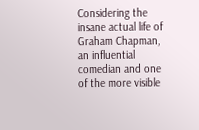Considering the insane actual life of Graham Chapman, an influential comedian and one of the more visible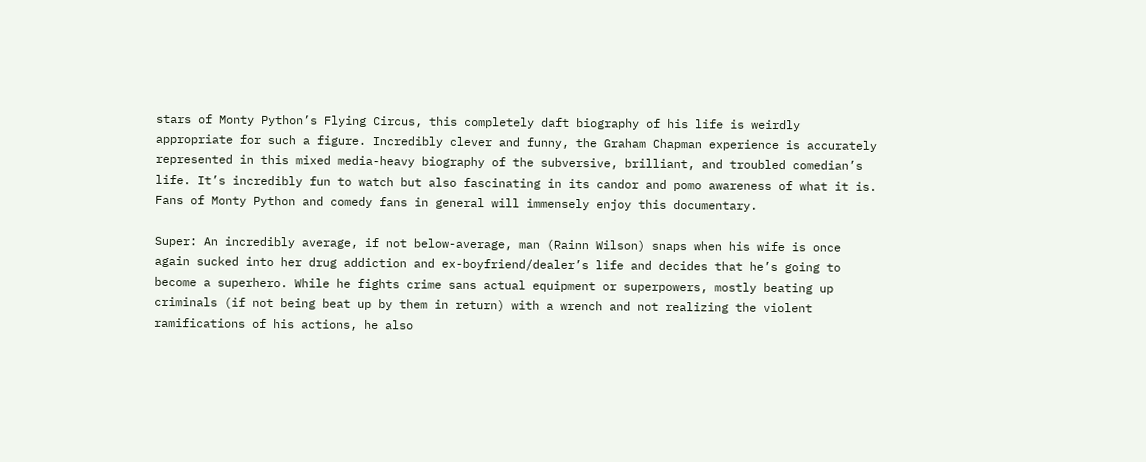stars of Monty Python’s Flying Circus, this completely daft biography of his life is weirdly appropriate for such a figure. Incredibly clever and funny, the Graham Chapman experience is accurately represented in this mixed media-heavy biography of the subversive, brilliant, and troubled comedian’s life. It’s incredibly fun to watch but also fascinating in its candor and pomo awareness of what it is. Fans of Monty Python and comedy fans in general will immensely enjoy this documentary.

Super: An incredibly average, if not below-average, man (Rainn Wilson) snaps when his wife is once again sucked into her drug addiction and ex-boyfriend/dealer’s life and decides that he’s going to become a superhero. While he fights crime sans actual equipment or superpowers, mostly beating up criminals (if not being beat up by them in return) with a wrench and not realizing the violent ramifications of his actions, he also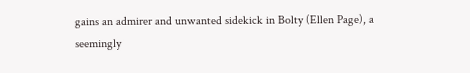gains an admirer and unwanted sidekick in Bolty (Ellen Page), a seemingly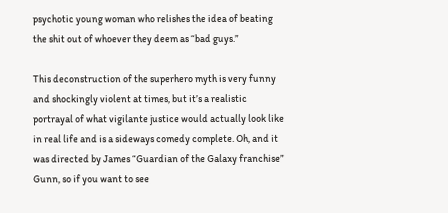psychotic young woman who relishes the idea of beating the shit out of whoever they deem as “bad guys.”

This deconstruction of the superhero myth is very funny and shockingly violent at times, but it’s a realistic portrayal of what vigilante justice would actually look like in real life and is a sideways comedy complete. Oh, and it was directed by James “Guardian of the Galaxy franchise” Gunn, so if you want to see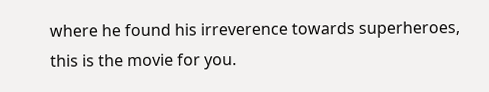where he found his irreverence towards superheroes, this is the movie for you.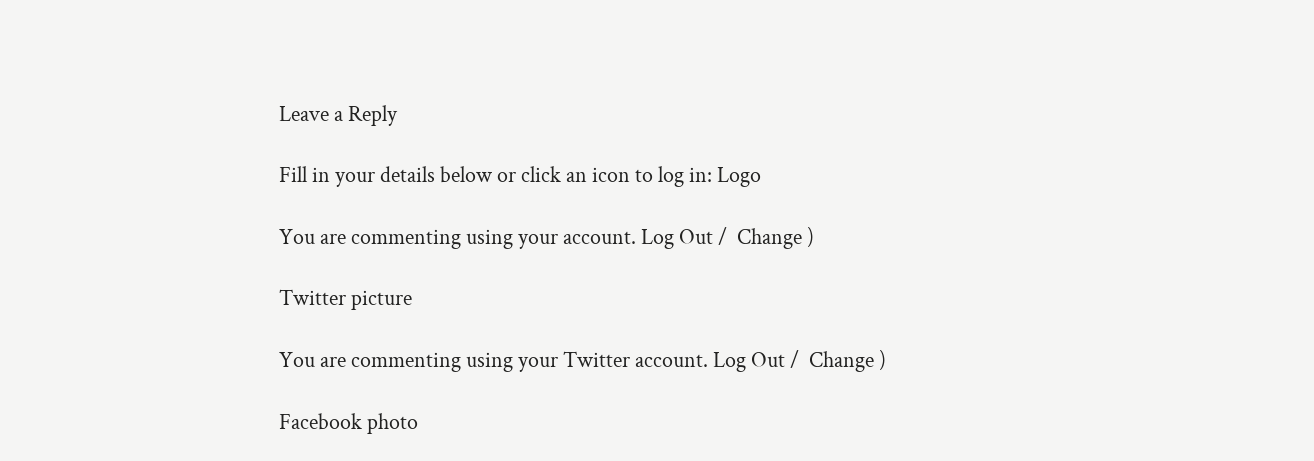Leave a Reply

Fill in your details below or click an icon to log in: Logo

You are commenting using your account. Log Out /  Change )

Twitter picture

You are commenting using your Twitter account. Log Out /  Change )

Facebook photo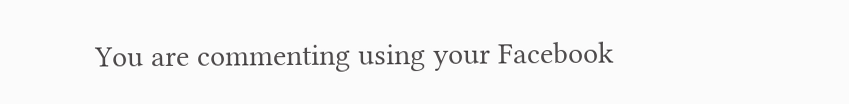You are commenting using your Facebook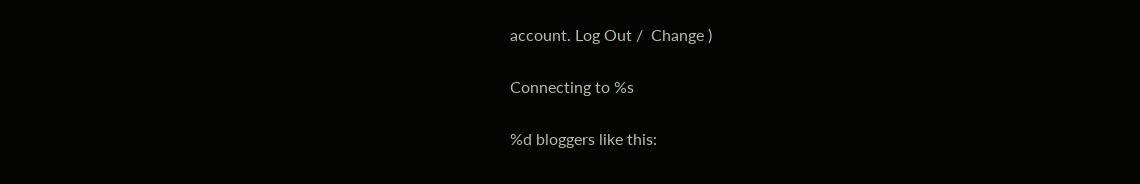account. Log Out /  Change )

Connecting to %s

%d bloggers like this: